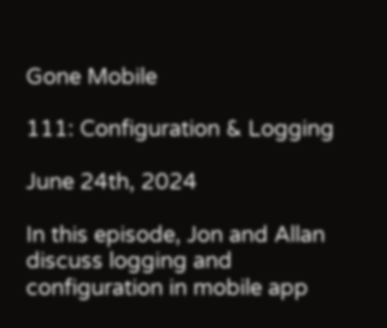Gone Mobile

111: Configuration & Logging

June 24th, 2024

In this episode, Jon and Allan discuss logging and configuration in mobile app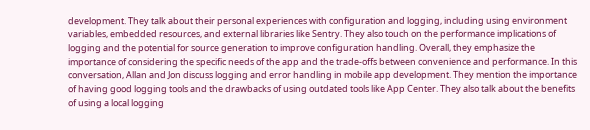development. They talk about their personal experiences with configuration and logging, including using environment variables, embedded resources, and external libraries like Sentry. They also touch on the performance implications of logging and the potential for source generation to improve configuration handling. Overall, they emphasize the importance of considering the specific needs of the app and the trade-offs between convenience and performance. In this conversation, Allan and Jon discuss logging and error handling in mobile app development. They mention the importance of having good logging tools and the drawbacks of using outdated tools like App Center. They also talk about the benefits of using a local logging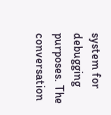system for debugging purposes. The conversation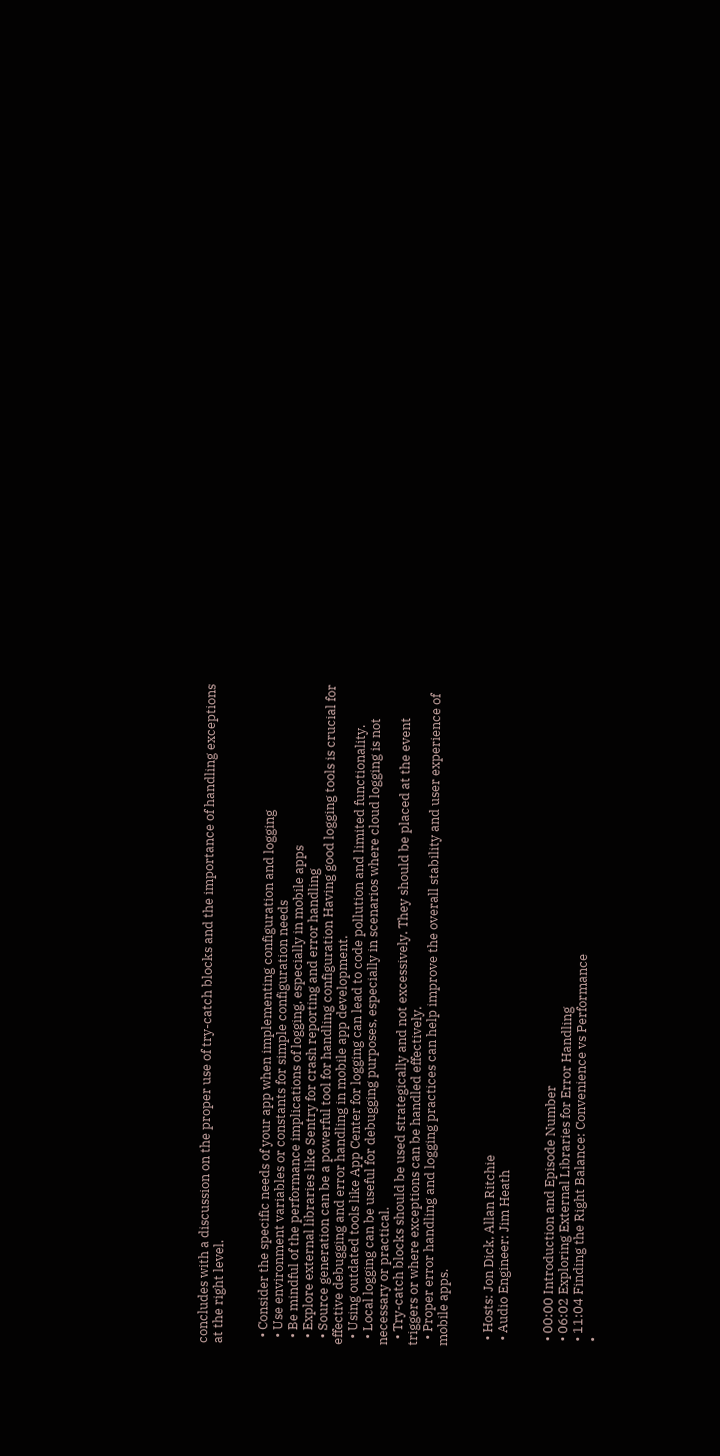concludes with a discussion on the proper use of try-catch blocks and the importance of handling exceptions at the right level.


  • Consider the specific needs of your app when implementing configuration and logging
  • Use environment variables or constants for simple configuration needs
  • Be mindful of the performance implications of logging, especially in mobile apps
  • Explore external libraries like Sentry for crash reporting and error handling
  • Source generation can be a powerful tool for handling configuration Having good logging tools is crucial for effective debugging and error handling in mobile app development.
  • Using outdated tools like App Center for logging can lead to code pollution and limited functionality.
  • Local logging can be useful for debugging purposes, especially in scenarios where cloud logging is not necessary or practical.
  • Try-catch blocks should be used strategically and not excessively. They should be placed at the event triggers or where exceptions can be handled effectively.
  • Proper error handling and logging practices can help improve the overall stability and user experience of mobile apps.


  • Hosts: Jon Dick, Allan Ritchie
  • Audio Engineer: Jim Heath


  • 00:00 Introduction and Episode Number
  • 06:02 Exploring External Libraries for Error Handling
  • 11:04 Finding the Right Balance: Convenience vs Performance
  •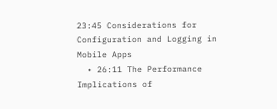23:45 Considerations for Configuration and Logging in Mobile Apps
  • 26:11 The Performance Implications of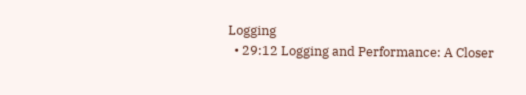Logging
  • 29:12 Logging and Performance: A Closer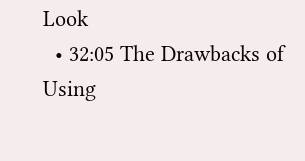Look
  • 32:05 The Drawbacks of Using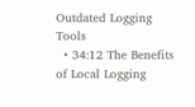Outdated Logging Tools
  • 34:12 The Benefits of Local Logging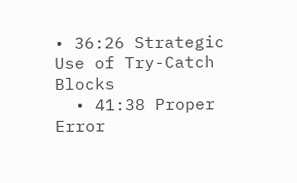• 36:26 Strategic Use of Try-Catch Blocks
  • 41:38 Proper Error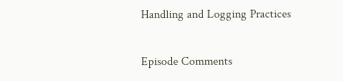Handling and Logging Practices

Episode Comments